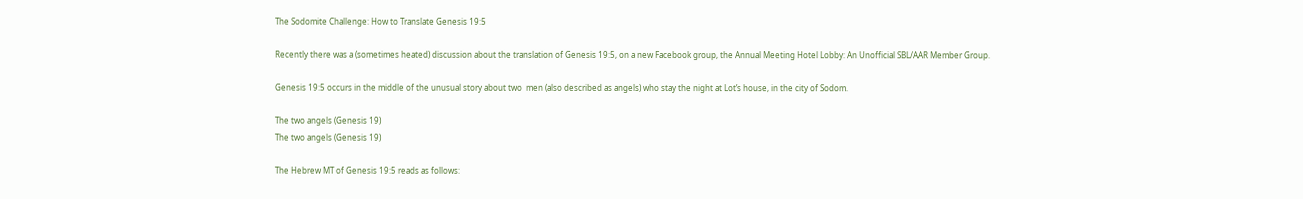The Sodomite Challenge: How to Translate Genesis 19:5

Recently there was a (sometimes heated) discussion about the translation of Genesis 19:5, on a new Facebook group, the Annual Meeting Hotel Lobby: An Unofficial SBL/AAR Member Group.

Genesis 19:5 occurs in the middle of the unusual story about two  men (also described as angels) who stay the night at Lot’s house, in the city of Sodom.

The two angels (Genesis 19)
The two angels (Genesis 19)

The Hebrew MT of Genesis 19:5 reads as follows: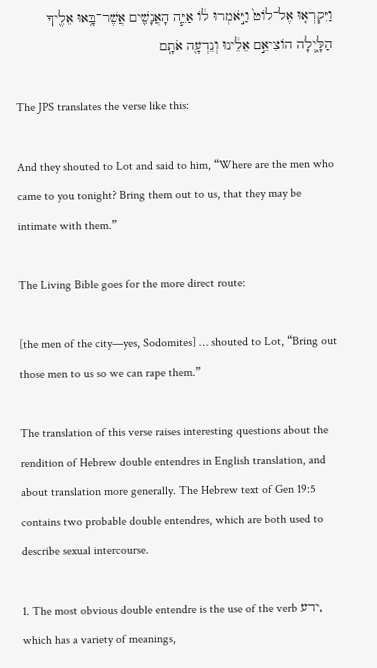וַיִּקְרְא֤וּ אֶל־לוֹט֙ וַיֹּ֣אמְרוּ ל֔וֹ אַיֵּ֧ה הָאֲנָשִׁ֛ים אֲשֶׁר־בָּ֥אוּ אֵלֶ֖יךָ הַלָּ֑יְלָה הוֹצִיאֵ֣ם אֵלֵ֔ינוּ וְנֵדְעָ֖ה אֹתָֽם

The JPS translates the verse like this:

And they shouted to Lot and said to him, “Where are the men who came to you tonight? Bring them out to us, that they may be intimate with them.”

The Living Bible goes for the more direct route:

[the men of the city—yes, Sodomites] … shouted to Lot, “Bring out those men to us so we can rape them.”

The translation of this verse raises interesting questions about the rendition of Hebrew double entendres in English translation, and about translation more generally. The Hebrew text of Gen 19:5 contains two probable double entendres, which are both used to describe sexual intercourse.

1. The most obvious double entendre is the use of the verb ידע, which has a variety of meanings,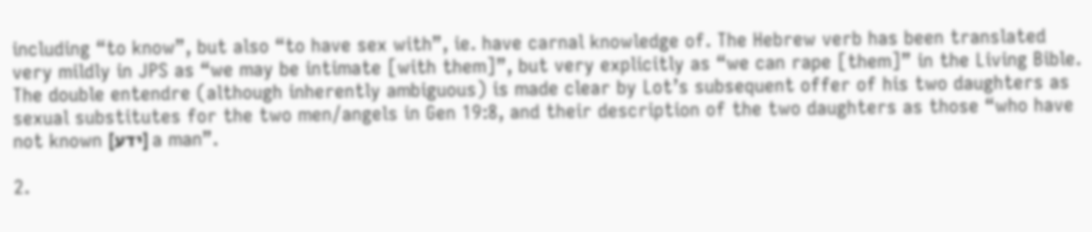including “to know”, but also “to have sex with”, ie. have carnal knowledge of. The Hebrew verb has been translated very mildly in JPS as “we may be intimate [with them]”, but very explicitly as “we can rape [them]” in the Living Bible. The double entendre (although inherently ambiguous) is made clear by Lot’s subsequent offer of his two daughters as sexual substitutes for the two men/angels in Gen 19:8, and their description of the two daughters as those “who have not known [ידע] a man”.

2.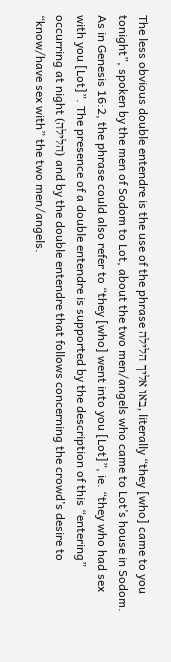The less obvious double entendre is the use of the phrase באו אליך הלילה, literally “they [who] came to you tonight”, spoken by the men of Sodom to Lot, about the two men/angels who came to Lot’s house in Sodom.  As in Genesis 16:2, the phrase could also refer to “they [who] went into you [Lot]”, ie. “they who had sex with you [Lot]”. The presence of a double entendre is supported by the description of this “entering” occurring at night (הלילה) and by the double entendre that follows concerning the crowd’s desire to “know/have sex with” the two men/angels.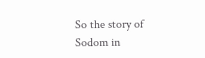So the story of Sodom in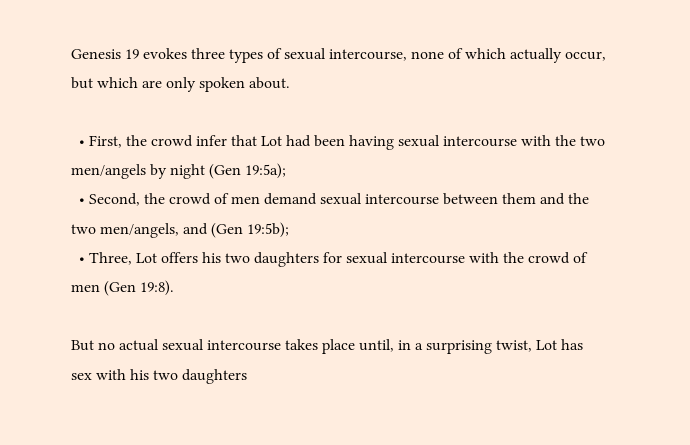Genesis 19 evokes three types of sexual intercourse, none of which actually occur, but which are only spoken about.

  • First, the crowd infer that Lot had been having sexual intercourse with the two men/angels by night (Gen 19:5a);
  • Second, the crowd of men demand sexual intercourse between them and the two men/angels, and (Gen 19:5b);
  • Three, Lot offers his two daughters for sexual intercourse with the crowd of men (Gen 19:8).

But no actual sexual intercourse takes place until, in a surprising twist, Lot has sex with his two daughters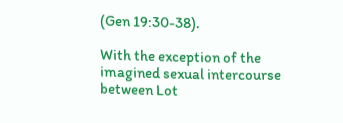(Gen 19:30-38).

With the exception of the imagined sexual intercourse between Lot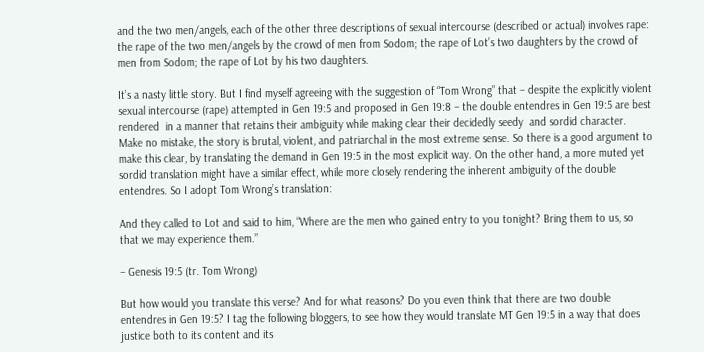and the two men/angels, each of the other three descriptions of sexual intercourse (described or actual) involves rape: the rape of the two men/angels by the crowd of men from Sodom; the rape of Lot’s two daughters by the crowd of men from Sodom; the rape of Lot by his two daughters.

It’s a nasty little story. But I find myself agreeing with the suggestion of “Tom Wrong” that – despite the explicitly violent sexual intercourse (rape) attempted in Gen 19:5 and proposed in Gen 19:8 – the double entendres in Gen 19:5 are best rendered  in a manner that retains their ambiguity while making clear their decidedly seedy  and sordid character. Make no mistake, the story is brutal, violent, and patriarchal in the most extreme sense. So there is a good argument to make this clear, by translating the demand in Gen 19:5 in the most explicit way. On the other hand, a more muted yet sordid translation might have a similar effect, while more closely rendering the inherent ambiguity of the double entendres. So I adopt Tom Wrong’s translation:

And they called to Lot and said to him, “Where are the men who gained entry to you tonight? Bring them to us, so that we may experience them.”

– Genesis 19:5 (tr. Tom Wrong)

But how would you translate this verse? And for what reasons? Do you even think that there are two double entendres in Gen 19:5? I tag the following bloggers, to see how they would translate MT Gen 19:5 in a way that does justice both to its content and its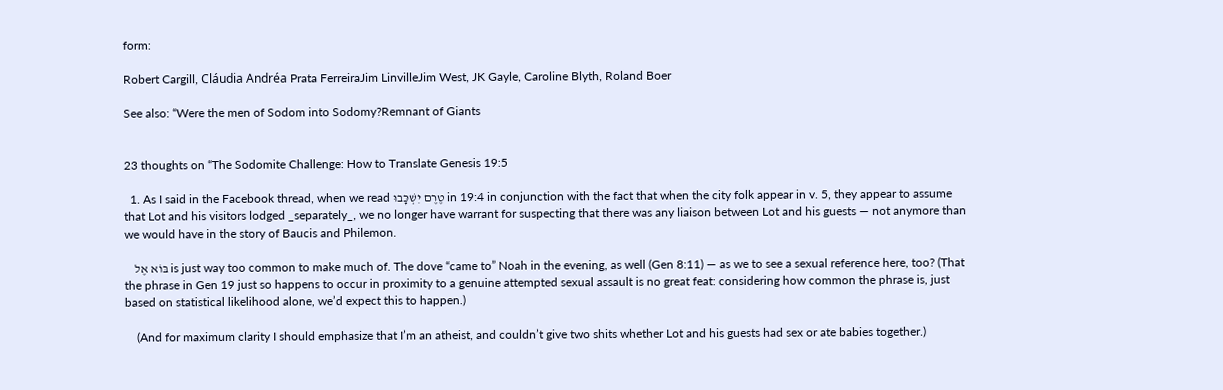form:

Robert Cargill, Cláudia Andréa Prata FerreiraJim LinvilleJim West, JK Gayle, Caroline Blyth, Roland Boer

See also: “Were the men of Sodom into Sodomy?Remnant of Giants


23 thoughts on “The Sodomite Challenge: How to Translate Genesis 19:5

  1. As I said in the Facebook thread, when we read טֶרֶם יִשְׁכָּבוּ in 19:4 in conjunction with the fact that when the city folk appear in v. 5, they appear to assume that Lot and his visitors lodged _separately_, we no longer have warrant for suspecting that there was any liaison between Lot and his guests — not anymore than we would have in the story of Baucis and Philemon.

    בּוֹא אֶל is just way too common to make much of. The dove “came to” Noah in the evening, as well (Gen 8:11) — as we to see a sexual reference here, too? (That the phrase in Gen 19 just so happens to occur in proximity to a genuine attempted sexual assault is no great feat: considering how common the phrase is, just based on statistical likelihood alone, we’d expect this to happen.)

    (And for maximum clarity I should emphasize that I’m an atheist, and couldn’t give two shits whether Lot and his guests had sex or ate babies together.)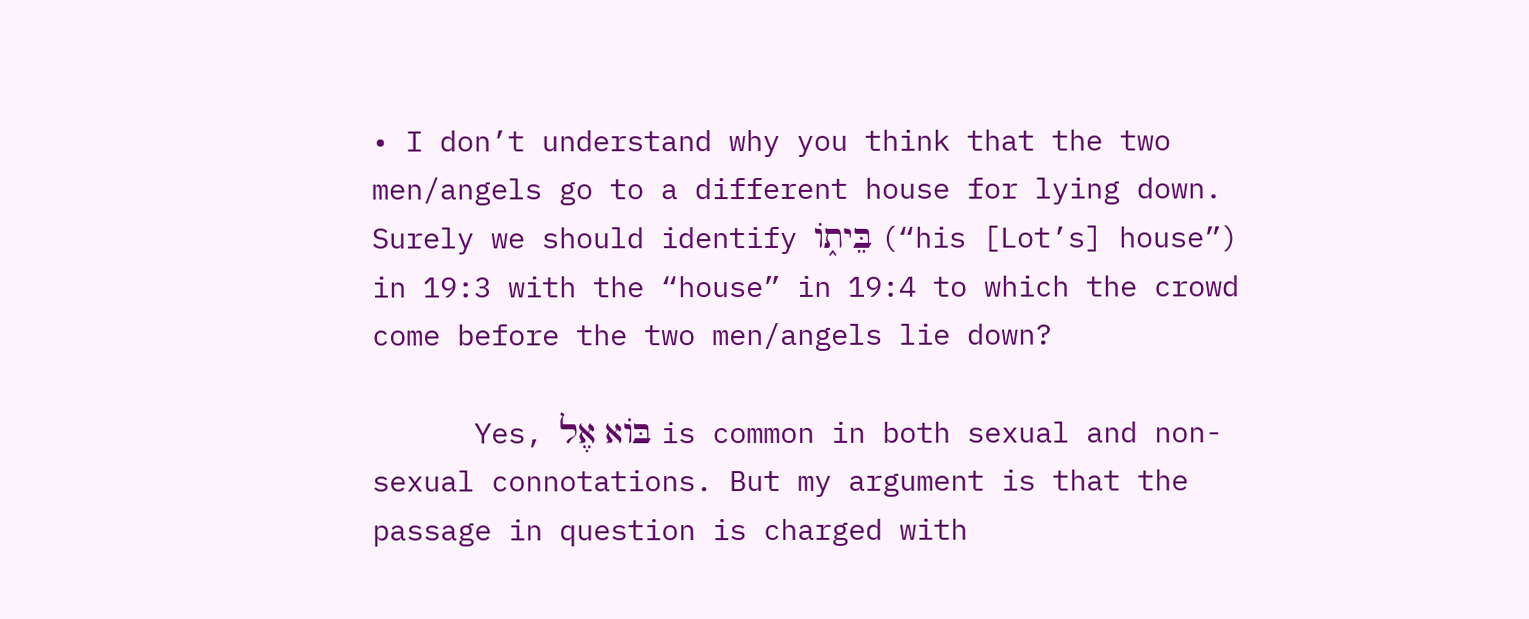• I don’t understand why you think that the two men/angels go to a different house for lying down. Surely we should identify בֵּית֑וֹ (“his [Lot’s] house”) in 19:3 with the “house” in 19:4 to which the crowd come before the two men/angels lie down?

      Yes, בּוֹא אֶל is common in both sexual and non-sexual connotations. But my argument is that the passage in question is charged with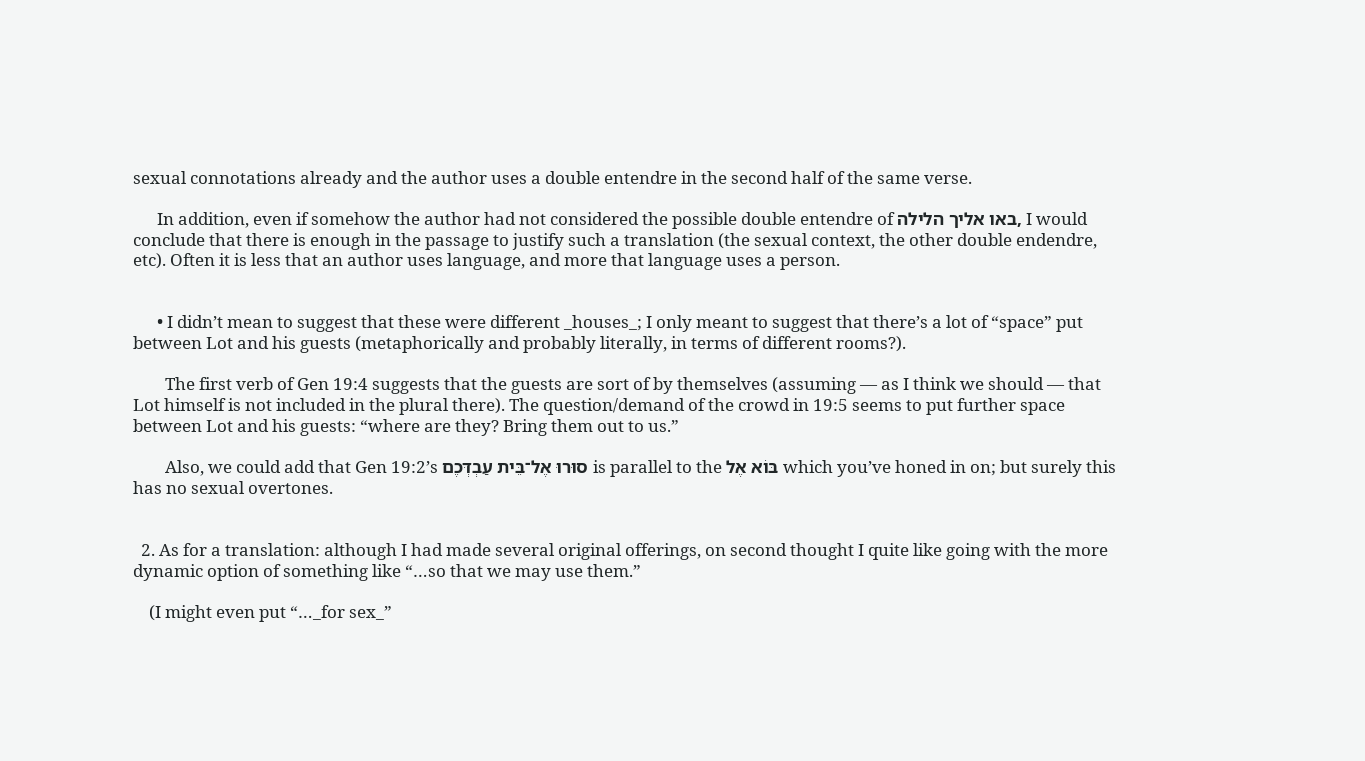sexual connotations already and the author uses a double entendre in the second half of the same verse.

      In addition, even if somehow the author had not considered the possible double entendre of באו אליך הלילה, I would conclude that there is enough in the passage to justify such a translation (the sexual context, the other double endendre, etc). Often it is less that an author uses language, and more that language uses a person.


      • I didn’t mean to suggest that these were different _houses_; I only meant to suggest that there’s a lot of “space” put between Lot and his guests (metaphorically and probably literally, in terms of different rooms?).

        The first verb of Gen 19:4 suggests that the guests are sort of by themselves (assuming — as I think we should — that Lot himself is not included in the plural there). The question/demand of the crowd in 19:5 seems to put further space between Lot and his guests: “where are they? Bring them out to us.”

        Also, we could add that Gen 19:2’s סוּרוּ אֶל־בֵּית עַבְדְּכֶם is parallel to the בּוֹא אֶל which you’ve honed in on; but surely this has no sexual overtones.


  2. As for a translation: although I had made several original offerings, on second thought I quite like going with the more dynamic option of something like “…so that we may use them.”

    (I might even put “…_for sex_”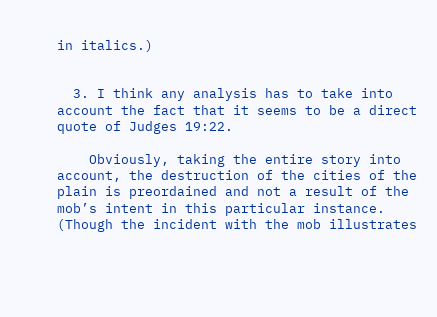in italics.)


  3. I think any analysis has to take into account the fact that it seems to be a direct quote of Judges 19:22.

    Obviously, taking the entire story into account, the destruction of the cities of the plain is preordained and not a result of the mob’s intent in this particular instance. (Though the incident with the mob illustrates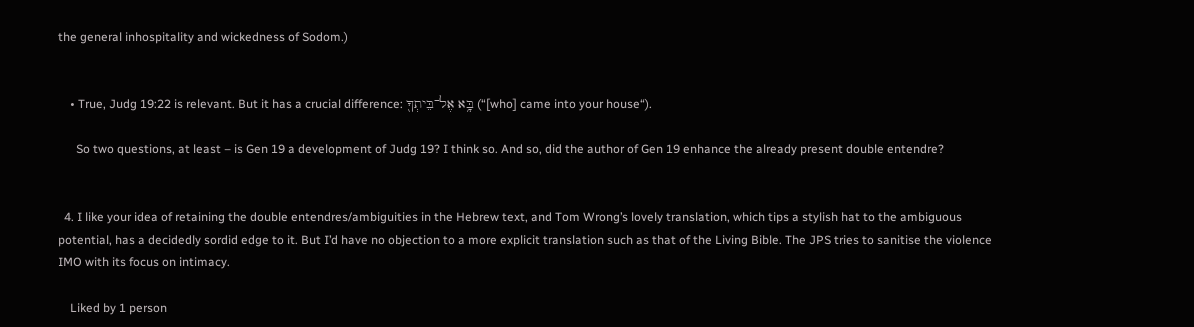the general inhospitality and wickedness of Sodom.)


    • True, Judg 19:22 is relevant. But it has a crucial difference: בָּ֥א אֶל־בֵּיתְךָ֖ (“[who] came into your house“).

      So two questions, at least – is Gen 19 a development of Judg 19? I think so. And so, did the author of Gen 19 enhance the already present double entendre?


  4. I like your idea of retaining the double entendres/ambiguities in the Hebrew text, and Tom Wrong’s lovely translation, which tips a stylish hat to the ambiguous potential, has a decidedly sordid edge to it. But I’d have no objection to a more explicit translation such as that of the Living Bible. The JPS tries to sanitise the violence IMO with its focus on intimacy.

    Liked by 1 person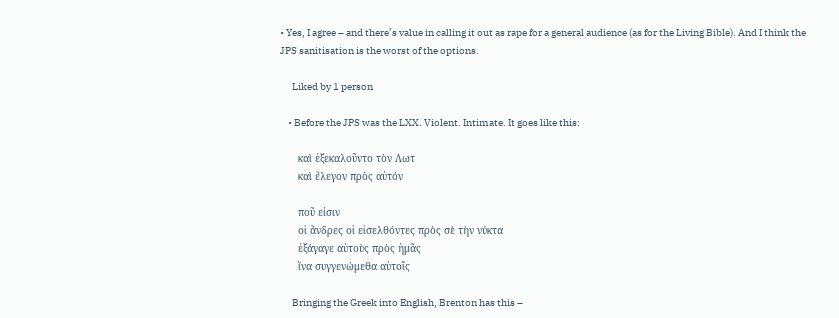• Yes, I agree – and there’s value in calling it out as rape for a general audience (as for the Living Bible). And I think the JPS sanitisation is the worst of the options.

      Liked by 1 person

    • Before the JPS was the LXX. Violent. Intimate. It goes like this:

      καὶ ἐξεκαλοῦντο τὸν Λωτ
      καὶ ἔλεγον πρὸς αὐτόν

      ποῦ εἰσιν
      οἱ ἄνδρες οἱ εἰσελθόντες πρὸς σὲ τὴν νύκτα
      ἐξάγαγε αὐτοὺς πρὸς ἡμᾶς
      ἵνα συγγενώμεθα αὐτοῖς

      Bringing the Greek into English, Brenton has this –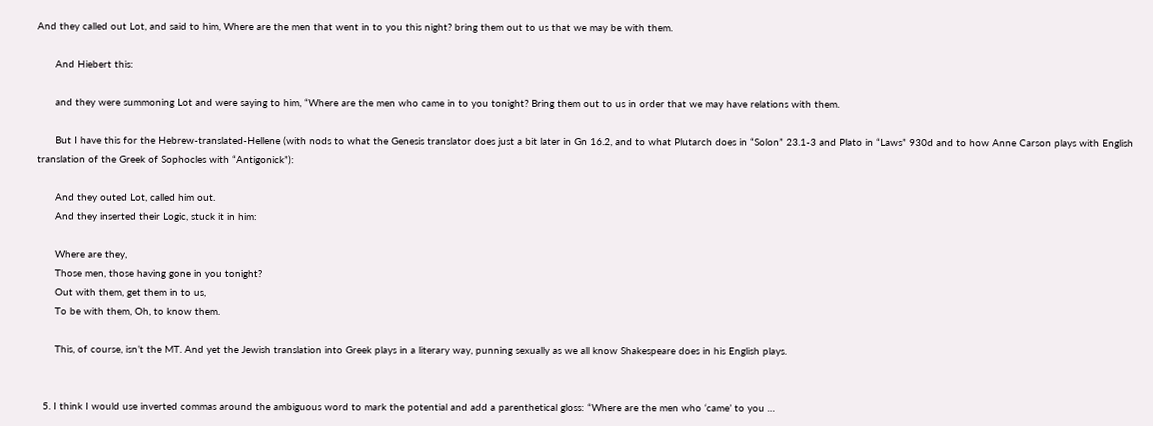And they called out Lot, and said to him, Where are the men that went in to you this night? bring them out to us that we may be with them.

      And Hiebert this:

      and they were summoning Lot and were saying to him, “Where are the men who came in to you tonight? Bring them out to us in order that we may have relations with them.

      But I have this for the Hebrew-translated-Hellene (with nods to what the Genesis translator does just a bit later in Gn 16.2, and to what Plutarch does in “Solon” 23.1-3 and Plato in “Laws” 930d and to how Anne Carson plays with English translation of the Greek of Sophocles with “Antigonick”):

      And they outed Lot, called him out.
      And they inserted their Logic, stuck it in him:

      Where are they,
      Those men, those having gone in you tonight?
      Out with them, get them in to us,
      To be with them, Oh, to know them.

      This, of course, isn’t the MT. And yet the Jewish translation into Greek plays in a literary way, punning sexually as we all know Shakespeare does in his English plays.


  5. I think I would use inverted commas around the ambiguous word to mark the potential and add a parenthetical gloss: “Where are the men who ‘came’ to you …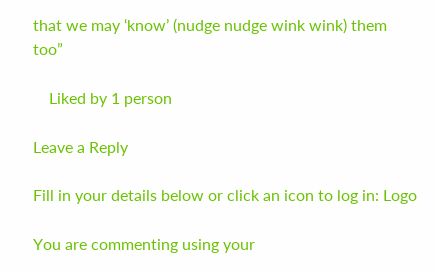that we may ‘know’ (nudge nudge wink wink) them too”

    Liked by 1 person

Leave a Reply

Fill in your details below or click an icon to log in: Logo

You are commenting using your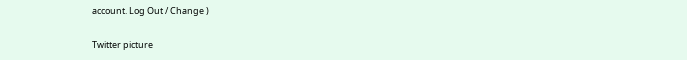account. Log Out / Change )

Twitter picture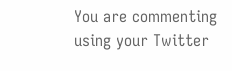You are commenting using your Twitter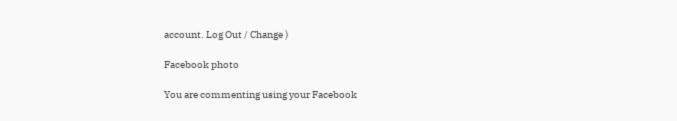account. Log Out / Change )

Facebook photo

You are commenting using your Facebook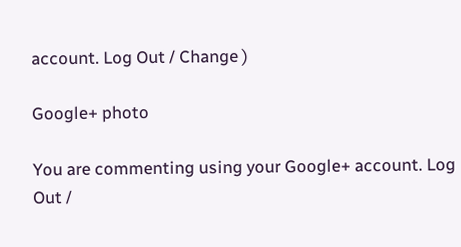account. Log Out / Change )

Google+ photo

You are commenting using your Google+ account. Log Out /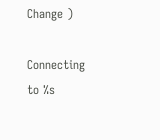Change )

Connecting to %s